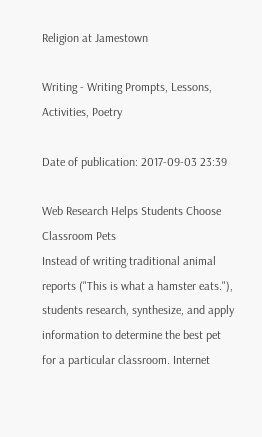Religion at Jamestown

Writing - Writing Prompts, Lessons, Activities, Poetry

Date of publication: 2017-09-03 23:39

Web Research Helps Students Choose Classroom Pets
Instead of writing traditional animal reports ("This is what a hamster eats."), students research, synthesize, and apply information to determine the best pet for a particular classroom. Internet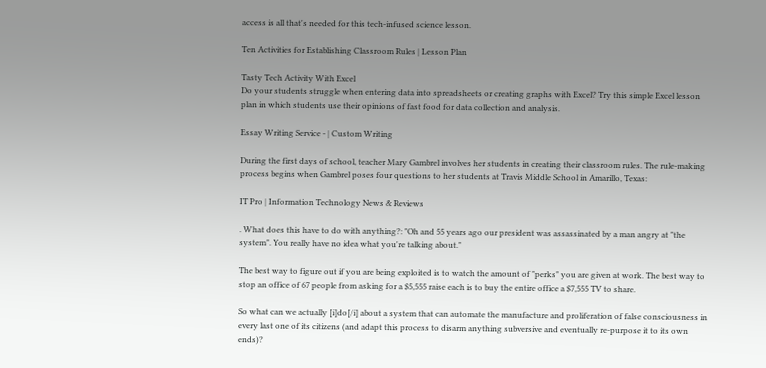access is all that's needed for this tech-infused science lesson.

Ten Activities for Establishing Classroom Rules | Lesson Plan

Tasty Tech Activity With Excel
Do your students struggle when entering data into spreadsheets or creating graphs with Excel? Try this simple Excel lesson plan in which students use their opinions of fast food for data collection and analysis.

Essay Writing Service - | Custom Writing

During the first days of school, teacher Mary Gambrel involves her students in creating their classroom rules. The rule-making process begins when Gambrel poses four questions to her students at Travis Middle School in Amarillo, Texas:

IT Pro | Information Technology News & Reviews

. What does this have to do with anything?: "Oh and 55 years ago our president was assassinated by a man angry at "the system". You really have no idea what you're talking about."

The best way to figure out if you are being exploited is to watch the amount of "perks" you are given at work. The best way to stop an office of 67 people from asking for a $5,555 raise each is to buy the entire office a $7,555 TV to share.

So what can we actually [i]do[/i] about a system that can automate the manufacture and proliferation of false consciousness in every last one of its citizens (and adapt this process to disarm anything subversive and eventually re-purpose it to its own ends)?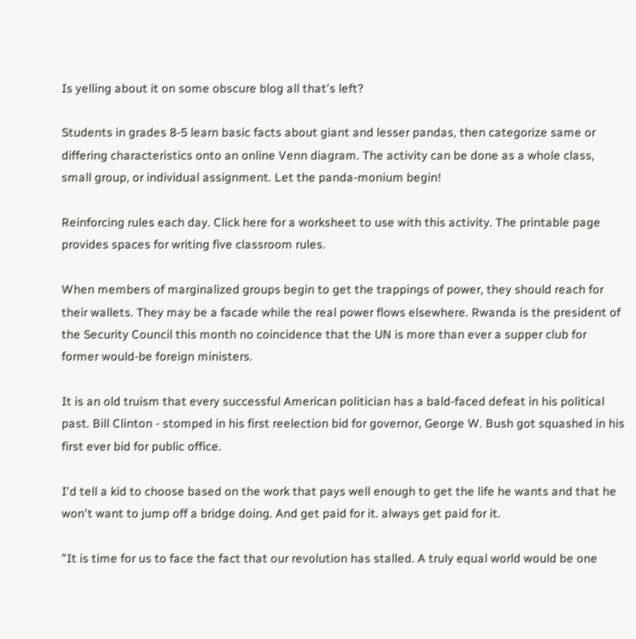Is yelling about it on some obscure blog all that's left?

Students in grades 8-5 learn basic facts about giant and lesser pandas, then categorize same or differing characteristics onto an online Venn diagram. The activity can be done as a whole class, small group, or individual assignment. Let the panda-monium begin!

Reinforcing rules each day. Click here for a worksheet to use with this activity. The printable page provides spaces for writing five classroom rules.

When members of marginalized groups begin to get the trappings of power, they should reach for their wallets. They may be a facade while the real power flows elsewhere. Rwanda is the president of the Security Council this month no coincidence that the UN is more than ever a supper club for former would-be foreign ministers.

It is an old truism that every successful American politician has a bald-faced defeat in his political past. Bill Clinton - stomped in his first reelection bid for governor, George W. Bush got squashed in his first ever bid for public office.

I'd tell a kid to choose based on the work that pays well enough to get the life he wants and that he won't want to jump off a bridge doing. And get paid for it. always get paid for it.

"It is time for us to face the fact that our revolution has stalled. A truly equal world would be one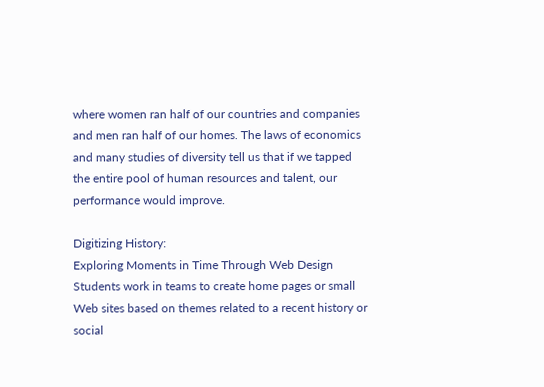where women ran half of our countries and companies and men ran half of our homes. The laws of economics and many studies of diversity tell us that if we tapped the entire pool of human resources and talent, our performance would improve.

Digitizing History:
Exploring Moments in Time Through Web Design
Students work in teams to create home pages or small Web sites based on themes related to a recent history or social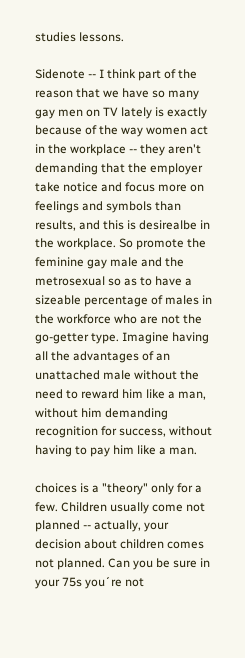studies lessons.

Sidenote -- I think part of the reason that we have so many gay men on TV lately is exactly because of the way women act in the workplace -- they aren't demanding that the employer take notice and focus more on feelings and symbols than results, and this is desirealbe in the workplace. So promote the feminine gay male and the metrosexual so as to have a sizeable percentage of males in the workforce who are not the go-getter type. Imagine having all the advantages of an unattached male without the need to reward him like a man, without him demanding recognition for success, without having to pay him like a man.

choices is a "theory" only for a few. Children usually come not planned -- actually, your decision about children comes not planned. Can you be sure in your 75s you´re not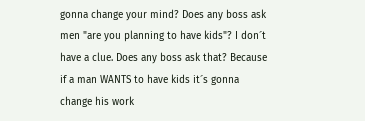gonna change your mind? Does any boss ask men "are you planning to have kids"? I don´t have a clue. Does any boss ask that? Because if a man WANTS to have kids it´s gonna change his work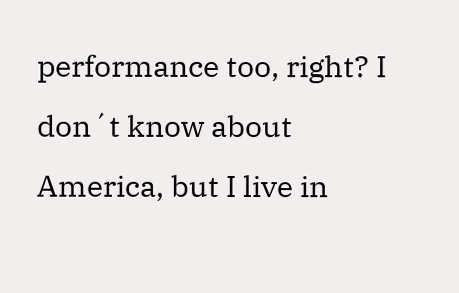performance too, right? I don´t know about America, but I live in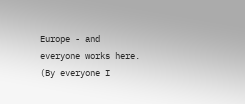Europe - and everyone works here. (By everyone I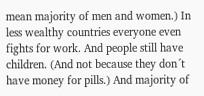mean majority of men and women.) In less wealthy countries everyone even fights for work. And people still have children. (And not because they don´t have money for pills.) And majority of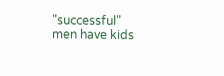"successful" men have kids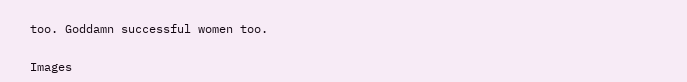too. Goddamn successful women too.

Images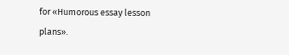for «Humorous essay lesson plans».